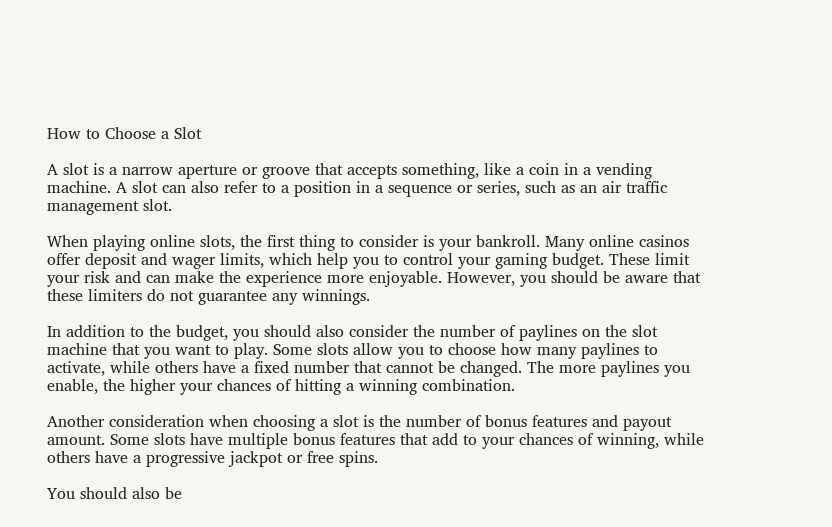How to Choose a Slot

A slot is a narrow aperture or groove that accepts something, like a coin in a vending machine. A slot can also refer to a position in a sequence or series, such as an air traffic management slot.

When playing online slots, the first thing to consider is your bankroll. Many online casinos offer deposit and wager limits, which help you to control your gaming budget. These limit your risk and can make the experience more enjoyable. However, you should be aware that these limiters do not guarantee any winnings.

In addition to the budget, you should also consider the number of paylines on the slot machine that you want to play. Some slots allow you to choose how many paylines to activate, while others have a fixed number that cannot be changed. The more paylines you enable, the higher your chances of hitting a winning combination.

Another consideration when choosing a slot is the number of bonus features and payout amount. Some slots have multiple bonus features that add to your chances of winning, while others have a progressive jackpot or free spins.

You should also be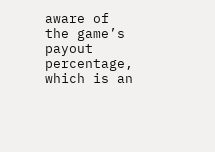aware of the game’s payout percentage, which is an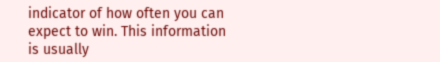indicator of how often you can expect to win. This information is usually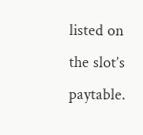listed on the slot’s paytable.